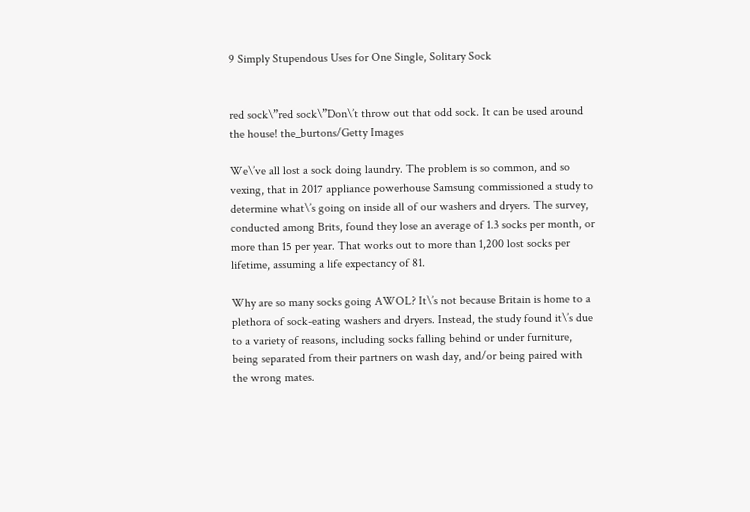9 Simply Stupendous Uses for One Single, Solitary Sock


red sock\”red sock\”Don\’t throw out that odd sock. It can be used around the house! the_burtons/Getty Images

We\’ve all lost a sock doing laundry. The problem is so common, and so vexing, that in 2017 appliance powerhouse Samsung commissioned a study to determine what\’s going on inside all of our washers and dryers. The survey, conducted among Brits, found they lose an average of 1.3 socks per month, or more than 15 per year. That works out to more than 1,200 lost socks per lifetime, assuming a life expectancy of 81.

Why are so many socks going AWOL? It\’s not because Britain is home to a plethora of sock-eating washers and dryers. Instead, the study found it\’s due to a variety of reasons, including socks falling behind or under furniture, being separated from their partners on wash day, and/or being paired with the wrong mates.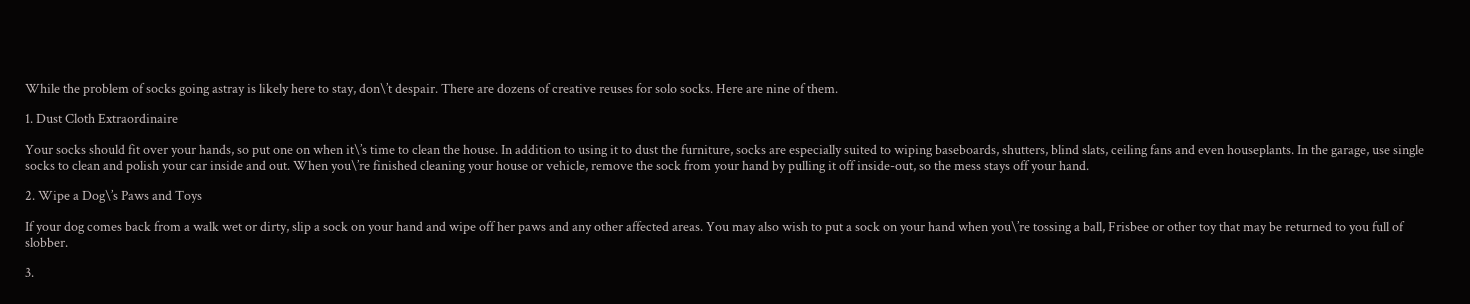While the problem of socks going astray is likely here to stay, don\’t despair. There are dozens of creative reuses for solo socks. Here are nine of them.

1. Dust Cloth Extraordinaire

Your socks should fit over your hands, so put one on when it\’s time to clean the house. In addition to using it to dust the furniture, socks are especially suited to wiping baseboards, shutters, blind slats, ceiling fans and even houseplants. In the garage, use single socks to clean and polish your car inside and out. When you\’re finished cleaning your house or vehicle, remove the sock from your hand by pulling it off inside-out, so the mess stays off your hand.

2. Wipe a Dog\’s Paws and Toys

If your dog comes back from a walk wet or dirty, slip a sock on your hand and wipe off her paws and any other affected areas. You may also wish to put a sock on your hand when you\’re tossing a ball, Frisbee or other toy that may be returned to you full of slobber.

3.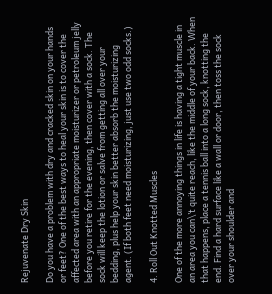Rejuvenate Dry Skin

Do you have a problem with dry and cracked skin on your hands or feet? One of the best ways to heal your skin is to cover the affected area with an appropriate moisturizer or petroleum jelly before you retire for the evening, then cover with a sock. The sock will keep the lotion or salve from getting all over your bedding, plus help your skin better absorb the moisturizing agent. (If both feet need moisturizing, just use two odd socks.)

4. Roll Out Knotted Muscles

One of the more annoying things in life is having a tight muscle in an area you can\’t quite reach, like the middle of your back. When that happens, place a tennis ball into a long sock, knotting the end. Find a hard surface like a wall or door, then toss the sock over your shoulder and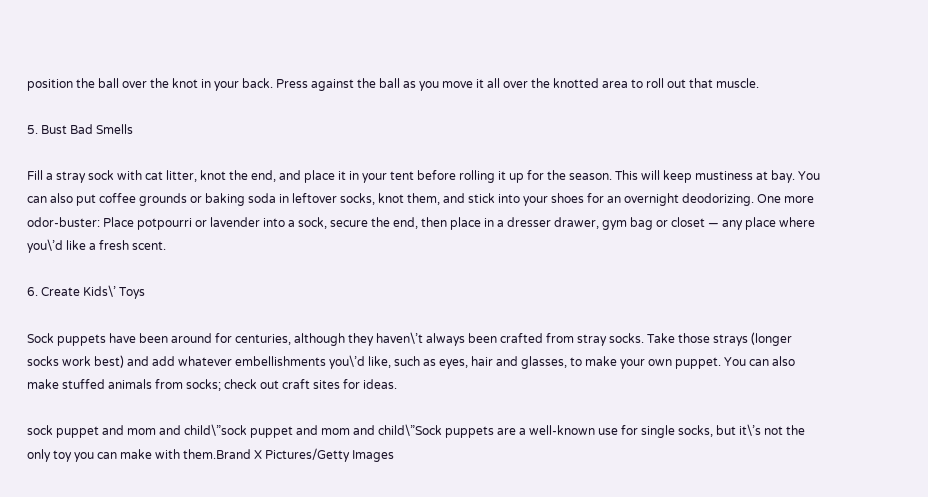position the ball over the knot in your back. Press against the ball as you move it all over the knotted area to roll out that muscle.

5. Bust Bad Smells

Fill a stray sock with cat litter, knot the end, and place it in your tent before rolling it up for the season. This will keep mustiness at bay. You can also put coffee grounds or baking soda in leftover socks, knot them, and stick into your shoes for an overnight deodorizing. One more odor-buster: Place potpourri or lavender into a sock, secure the end, then place in a dresser drawer, gym bag or closet — any place where you\’d like a fresh scent.

6. Create Kids\’ Toys

Sock puppets have been around for centuries, although they haven\’t always been crafted from stray socks. Take those strays (longer socks work best) and add whatever embellishments you\’d like, such as eyes, hair and glasses, to make your own puppet. You can also make stuffed animals from socks; check out craft sites for ideas.

sock puppet and mom and child\”sock puppet and mom and child\”Sock puppets are a well-known use for single socks, but it\’s not the only toy you can make with them.Brand X Pictures/Getty Images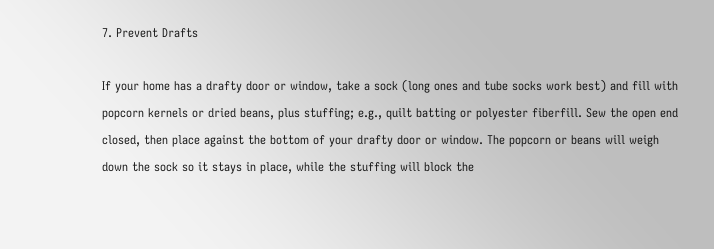7. Prevent Drafts

If your home has a drafty door or window, take a sock (long ones and tube socks work best) and fill with popcorn kernels or dried beans, plus stuffing; e.g., quilt batting or polyester fiberfill. Sew the open end closed, then place against the bottom of your drafty door or window. The popcorn or beans will weigh down the sock so it stays in place, while the stuffing will block the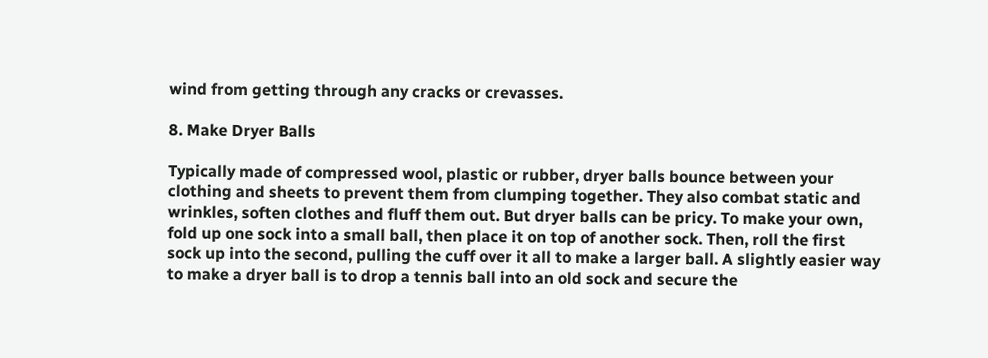wind from getting through any cracks or crevasses.

8. Make Dryer Balls

Typically made of compressed wool, plastic or rubber, dryer balls bounce between your clothing and sheets to prevent them from clumping together. They also combat static and wrinkles, soften clothes and fluff them out. But dryer balls can be pricy. To make your own, fold up one sock into a small ball, then place it on top of another sock. Then, roll the first sock up into the second, pulling the cuff over it all to make a larger ball. A slightly easier way to make a dryer ball is to drop a tennis ball into an old sock and secure the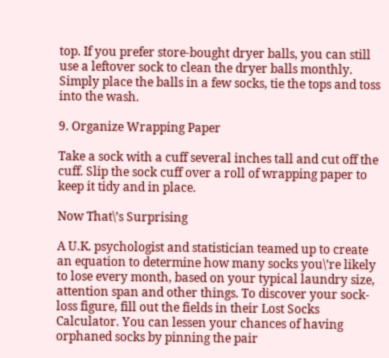top. If you prefer store-bought dryer balls, you can still use a leftover sock to clean the dryer balls monthly. Simply place the balls in a few socks, tie the tops and toss into the wash.

9. Organize Wrapping Paper

Take a sock with a cuff several inches tall and cut off the cuff. Slip the sock cuff over a roll of wrapping paper to keep it tidy and in place.

Now That\’s Surprising

A U.K. psychologist and statistician teamed up to create an equation to determine how many socks you\’re likely to lose every month, based on your typical laundry size, attention span and other things. To discover your sock-loss figure, fill out the fields in their Lost Socks Calculator. You can lessen your chances of having orphaned socks by pinning the pair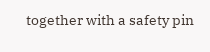together with a safety pin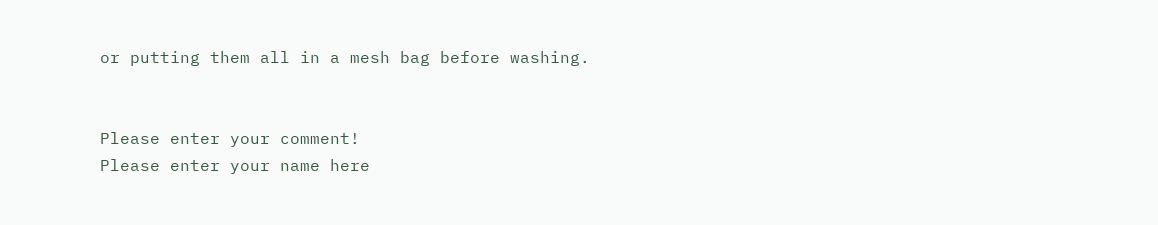or putting them all in a mesh bag before washing.


Please enter your comment!
Please enter your name here